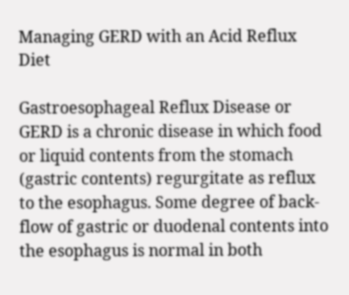Managing GERD with an Acid Reflux Diet

Gastroesophageal Reflux Disease or GERD is a chronic disease in which food or liquid contents from the stomach (gastric contents) regurgitate as reflux to the esophagus. Some degree of back-flow of gastric or duodenal contents into the esophagus is normal in both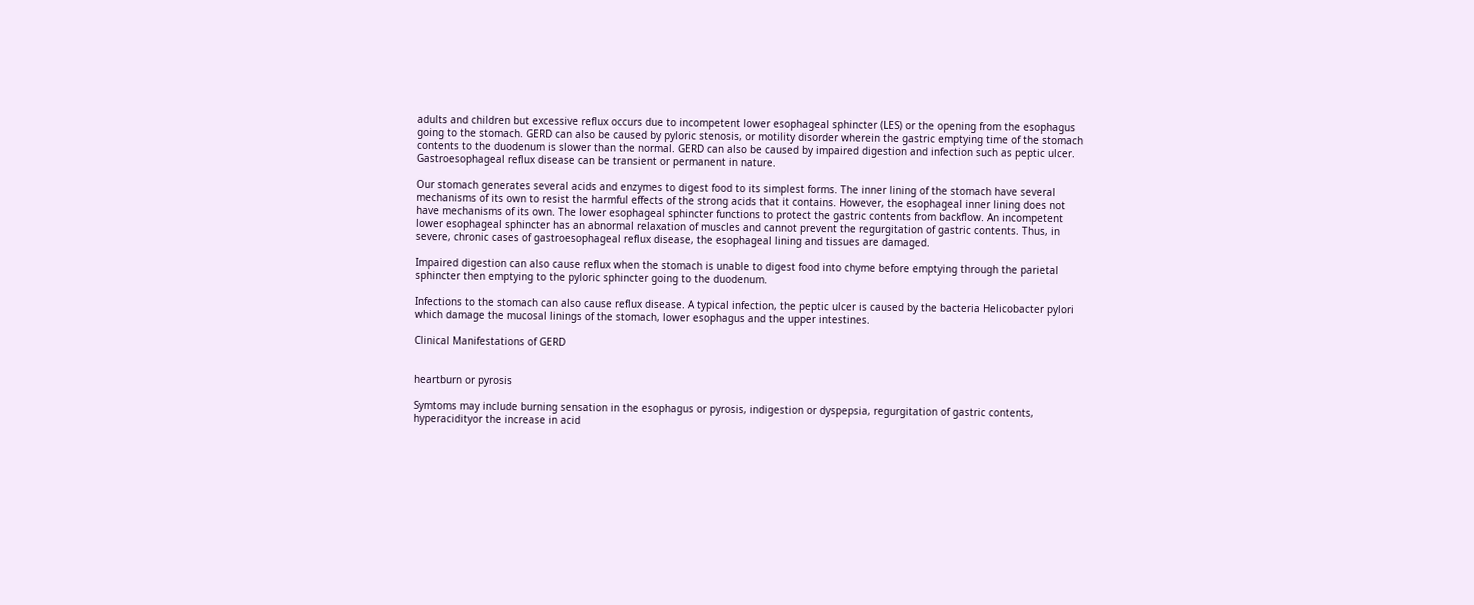adults and children but excessive reflux occurs due to incompetent lower esophageal sphincter (LES) or the opening from the esophagus going to the stomach. GERD can also be caused by pyloric stenosis, or motility disorder wherein the gastric emptying time of the stomach contents to the duodenum is slower than the normal. GERD can also be caused by impaired digestion and infection such as peptic ulcer. Gastroesophageal reflux disease can be transient or permanent in nature.

Our stomach generates several acids and enzymes to digest food to its simplest forms. The inner lining of the stomach have several mechanisms of its own to resist the harmful effects of the strong acids that it contains. However, the esophageal inner lining does not have mechanisms of its own. The lower esophageal sphincter functions to protect the gastric contents from backflow. An incompetent lower esophageal sphincter has an abnormal relaxation of muscles and cannot prevent the regurgitation of gastric contents. Thus, in severe, chronic cases of gastroesophageal reflux disease, the esophageal lining and tissues are damaged.

Impaired digestion can also cause reflux when the stomach is unable to digest food into chyme before emptying through the parietal sphincter then emptying to the pyloric sphincter going to the duodenum.

Infections to the stomach can also cause reflux disease. A typical infection, the peptic ulcer is caused by the bacteria Helicobacter pylori which damage the mucosal linings of the stomach, lower esophagus and the upper intestines.

Clinical Manifestations of GERD


heartburn or pyrosis

Symtoms may include burning sensation in the esophagus or pyrosis, indigestion or dyspepsia, regurgitation of gastric contents, hyperacidityor the increase in acid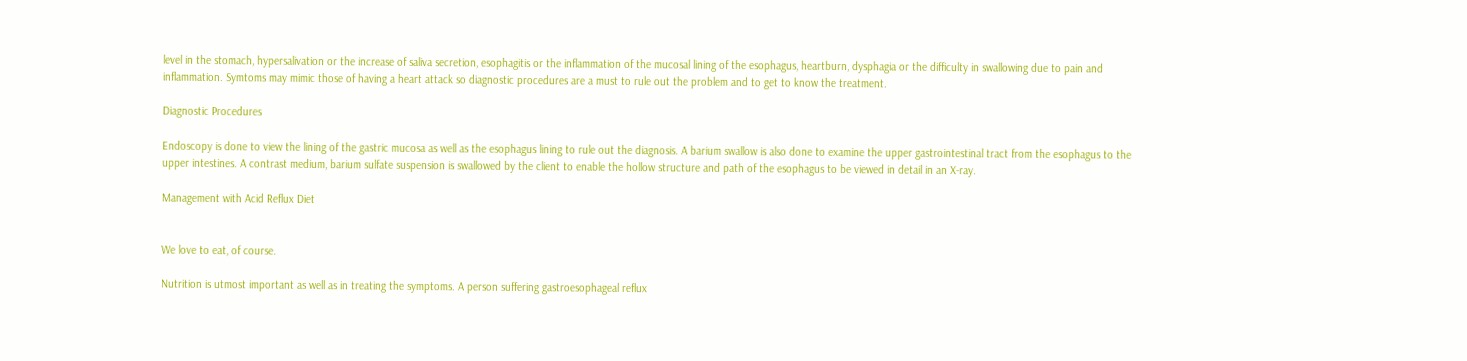level in the stomach, hypersalivation or the increase of saliva secretion, esophagitis or the inflammation of the mucosal lining of the esophagus, heartburn, dysphagia or the difficulty in swallowing due to pain and inflammation. Symtoms may mimic those of having a heart attack so diagnostic procedures are a must to rule out the problem and to get to know the treatment.

Diagnostic Procedures

Endoscopy is done to view the lining of the gastric mucosa as well as the esophagus lining to rule out the diagnosis. A barium swallow is also done to examine the upper gastrointestinal tract from the esophagus to the upper intestines. A contrast medium, barium sulfate suspension is swallowed by the client to enable the hollow structure and path of the esophagus to be viewed in detail in an X-ray.

Management with Acid Reflux Diet


We love to eat, of course.

Nutrition is utmost important as well as in treating the symptoms. A person suffering gastroesophageal reflux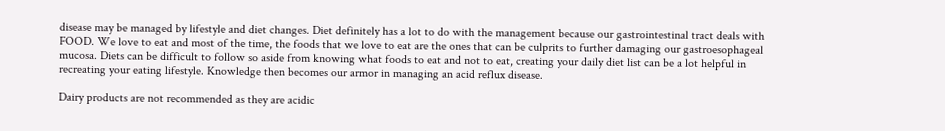disease may be managed by lifestyle and diet changes. Diet definitely has a lot to do with the management because our gastrointestinal tract deals with FOOD. We love to eat and most of the time, the foods that we love to eat are the ones that can be culprits to further damaging our gastroesophageal mucosa. Diets can be difficult to follow so aside from knowing what foods to eat and not to eat, creating your daily diet list can be a lot helpful in recreating your eating lifestyle. Knowledge then becomes our armor in managing an acid reflux disease.

Dairy products are not recommended as they are acidic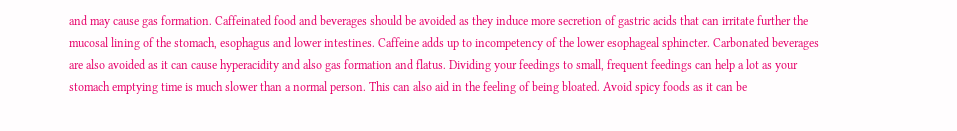and may cause gas formation. Caffeinated food and beverages should be avoided as they induce more secretion of gastric acids that can irritate further the mucosal lining of the stomach, esophagus and lower intestines. Caffeine adds up to incompetency of the lower esophageal sphincter. Carbonated beverages are also avoided as it can cause hyperacidity and also gas formation and flatus. Dividing your feedings to small, frequent feedings can help a lot as your stomach emptying time is much slower than a normal person. This can also aid in the feeling of being bloated. Avoid spicy foods as it can be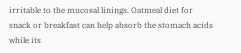irritable to the mucosal linings. Oatmeal diet for snack or breakfast can help absorb the stomach acids while its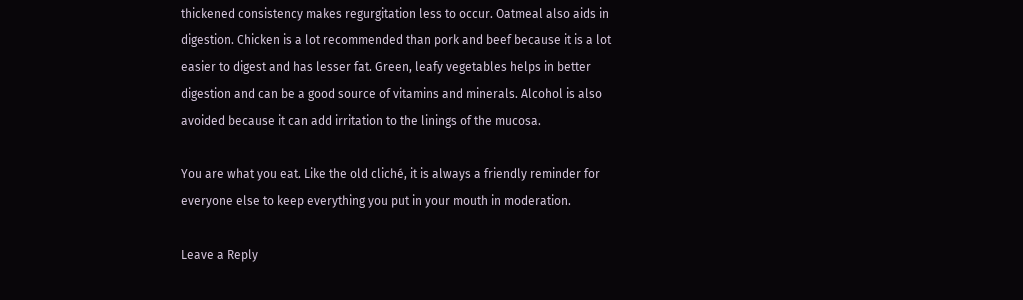thickened consistency makes regurgitation less to occur. Oatmeal also aids in digestion. Chicken is a lot recommended than pork and beef because it is a lot easier to digest and has lesser fat. Green, leafy vegetables helps in better digestion and can be a good source of vitamins and minerals. Alcohol is also avoided because it can add irritation to the linings of the mucosa.

You are what you eat. Like the old cliché, it is always a friendly reminder for everyone else to keep everything you put in your mouth in moderation.

Leave a Reply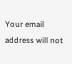Your email address will not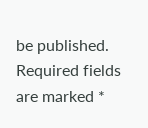be published. Required fields are marked *